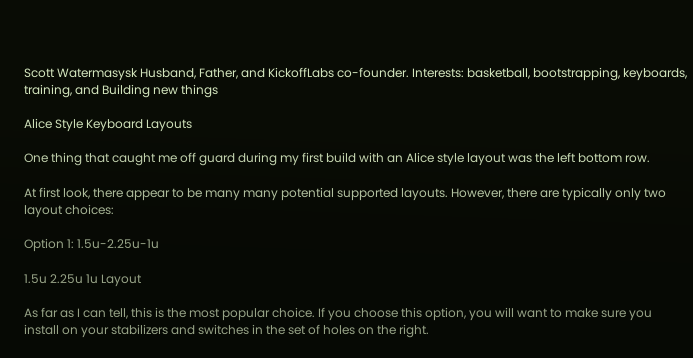Scott Watermasysk Husband, Father, and KickoffLabs co-founder. Interests: basketball, bootstrapping, keyboards, training, and Building new things

Alice Style Keyboard Layouts

One thing that caught me off guard during my first build with an Alice style layout was the left bottom row.

At first look, there appear to be many many potential supported layouts. However, there are typically only two layout choices:

Option 1: 1.5u-2.25u-1u

1.5u 2.25u 1u Layout

As far as I can tell, this is the most popular choice. If you choose this option, you will want to make sure you install on your stabilizers and switches in the set of holes on the right.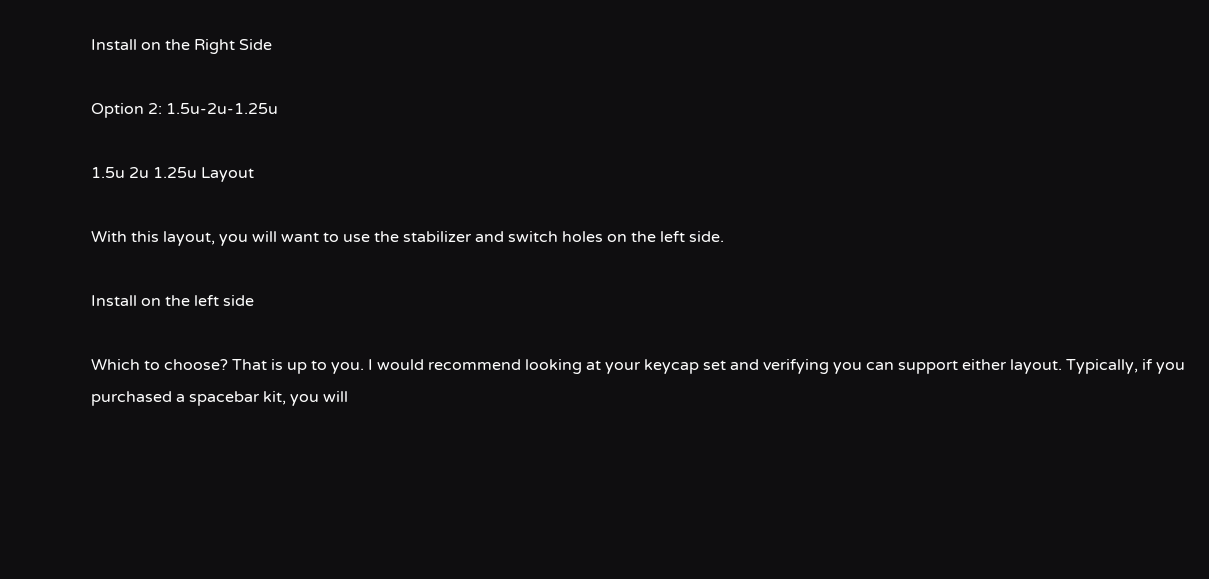Install on the Right Side

Option 2: 1.5u-2u-1.25u

1.5u 2u 1.25u Layout

With this layout, you will want to use the stabilizer and switch holes on the left side.

Install on the left side

Which to choose? That is up to you. I would recommend looking at your keycap set and verifying you can support either layout. Typically, if you purchased a spacebar kit, you will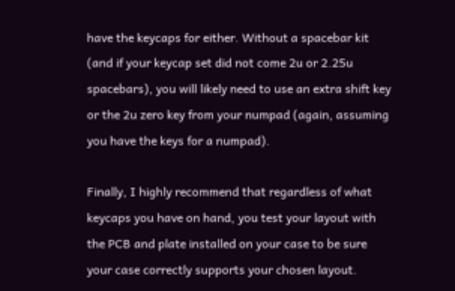have the keycaps for either. Without a spacebar kit (and if your keycap set did not come 2u or 2.25u spacebars), you will likely need to use an extra shift key or the 2u zero key from your numpad (again, assuming you have the keys for a numpad).

Finally, I highly recommend that regardless of what keycaps you have on hand, you test your layout with the PCB and plate installed on your case to be sure your case correctly supports your chosen layout.